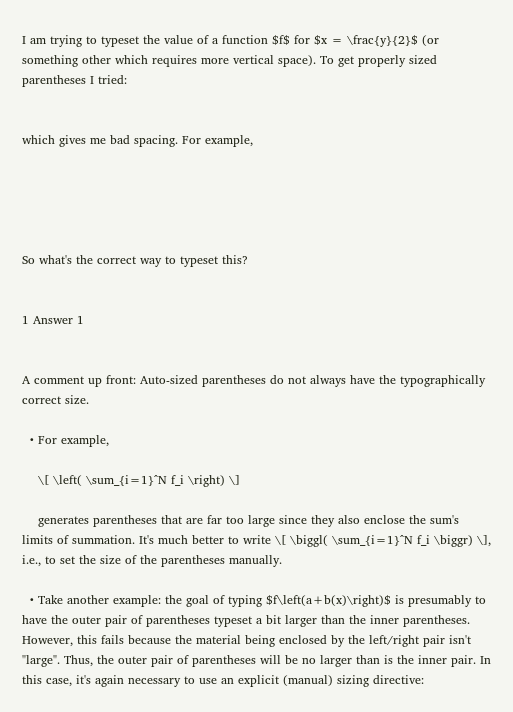I am trying to typeset the value of a function $f$ for $x = \frac{y}{2}$ (or something other which requires more vertical space). To get properly sized parentheses I tried:


which gives me bad spacing. For example,





So what's the correct way to typeset this?


1 Answer 1


A comment up front: Auto-sized parentheses do not always have the typographically correct size.

  • For example,

    \[ \left( \sum_{i=1}^N f_i \right) \]

    generates parentheses that are far too large since they also enclose the sum's limits of summation. It's much better to write \[ \biggl( \sum_{i=1}^N f_i \biggr) \], i.e., to set the size of the parentheses manually.

  • Take another example: the goal of typing $f\left(a+b(x)\right)$ is presumably to have the outer pair of parentheses typeset a bit larger than the inner parentheses. However, this fails because the material being enclosed by the left/right pair isn't "large". Thus, the outer pair of parentheses will be no larger than is the inner pair. In this case, it's again necessary to use an explicit (manual) sizing directive: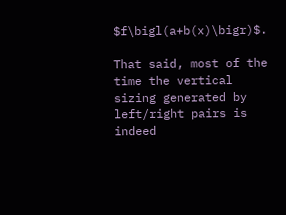$f\bigl(a+b(x)\bigr)$.

That said, most of the time the vertical sizing generated by left/right pairs is indeed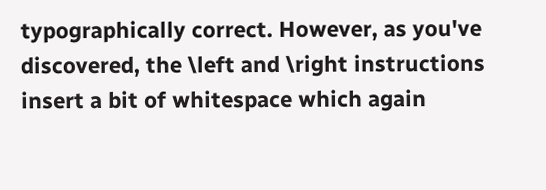typographically correct. However, as you've discovered, the \left and \right instructions insert a bit of whitespace which again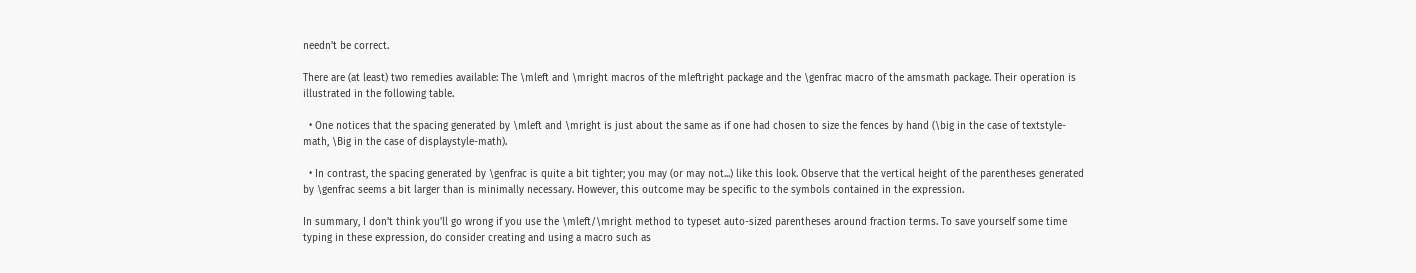needn't be correct.

There are (at least) two remedies available: The \mleft and \mright macros of the mleftright package and the \genfrac macro of the amsmath package. Their operation is illustrated in the following table.

  • One notices that the spacing generated by \mleft and \mright is just about the same as if one had chosen to size the fences by hand (\big in the case of textstyle-math, \Big in the case of displaystyle-math).

  • In contrast, the spacing generated by \genfrac is quite a bit tighter; you may (or may not...) like this look. Observe that the vertical height of the parentheses generated by \genfrac seems a bit larger than is minimally necessary. However, this outcome may be specific to the symbols contained in the expression.

In summary, I don't think you'll go wrong if you use the \mleft/\mright method to typeset auto-sized parentheses around fraction terms. To save yourself some time typing in these expression, do consider creating and using a macro such as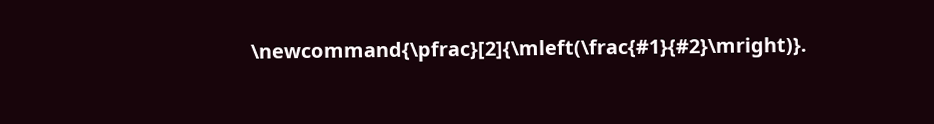\newcommand{\pfrac}[2]{\mleft(\frac{#1}{#2}\mright)}.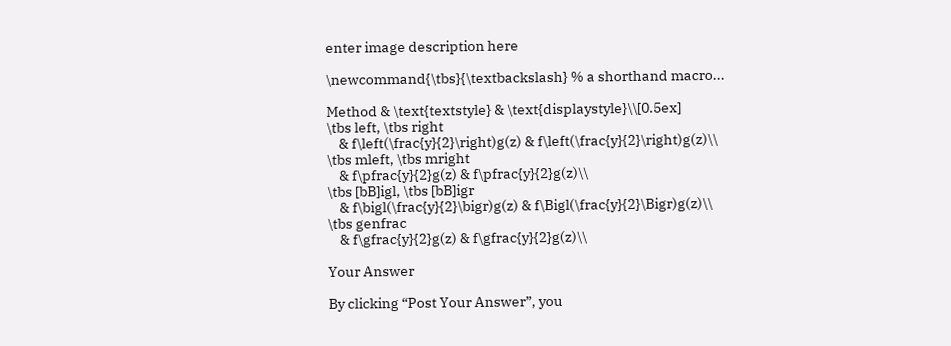enter image description here

\newcommand{\tbs}{\textbackslash} % a shorthand macro...

Method & \text{textstyle} & \text{displaystyle}\\[0.5ex]
\tbs left, \tbs right
    & f\left(\frac{y}{2}\right)g(z) & f\left(\frac{y}{2}\right)g(z)\\
\tbs mleft, \tbs mright
    & f\pfrac{y}{2}g(z) & f\pfrac{y}{2}g(z)\\
\tbs [bB]igl, \tbs [bB]igr
    & f\bigl(\frac{y}{2}\bigr)g(z) & f\Bigl(\frac{y}{2}\Bigr)g(z)\\
\tbs genfrac
    & f\gfrac{y}{2}g(z) & f\gfrac{y}{2}g(z)\\

Your Answer

By clicking “Post Your Answer”, you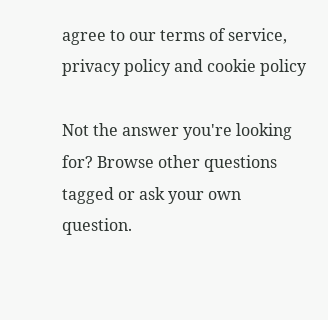agree to our terms of service, privacy policy and cookie policy

Not the answer you're looking for? Browse other questions tagged or ask your own question.